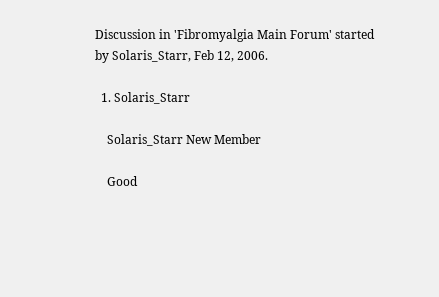Discussion in 'Fibromyalgia Main Forum' started by Solaris_Starr, Feb 12, 2006.

  1. Solaris_Starr

    Solaris_Starr New Member

    Good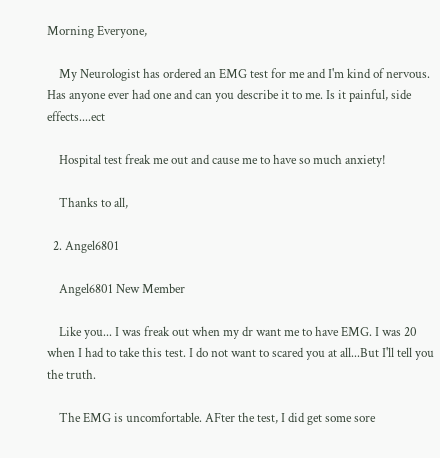Morning Everyone,

    My Neurologist has ordered an EMG test for me and I'm kind of nervous. Has anyone ever had one and can you describe it to me. Is it painful, side effects....ect

    Hospital test freak me out and cause me to have so much anxiety!

    Thanks to all,

  2. Angel6801

    Angel6801 New Member

    Like you... I was freak out when my dr want me to have EMG. I was 20 when I had to take this test. I do not want to scared you at all...But I'll tell you the truth.

    The EMG is uncomfortable. AFter the test, I did get some sore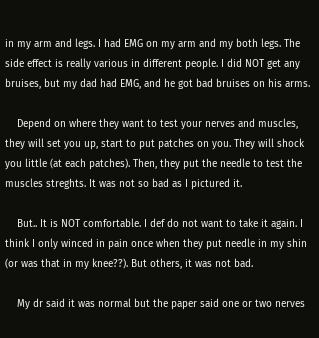in my arm and legs. I had EMG on my arm and my both legs. The side effect is really various in different people. I did NOT get any bruises, but my dad had EMG, and he got bad bruises on his arms.

    Depend on where they want to test your nerves and muscles, they will set you up, start to put patches on you. They will shock you little (at each patches). Then, they put the needle to test the muscles streghts. It was not so bad as I pictured it.

    But.. It is NOT comfortable. I def do not want to take it again. I think I only winced in pain once when they put needle in my shin (or was that in my knee??). But others, it was not bad.

    My dr said it was normal but the paper said one or two nerves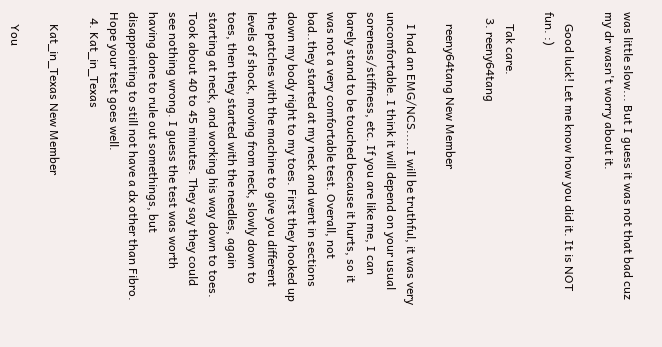was little slow... But I guess it was not that bad cuz my dr wasn't worry about it.

    Good luck! Let me know how you did it. It is NOT fun. :)

    Tak care.
  3. reeny64tang

    reeny64tang New Member

    I had an EMG/NCS.....I will be truthful, it was very uncomfortable. I think it will depend on your usual soreness/stiffness, etc. If you are like me, I can barely stand to be touched because it hurts, so it was not a very comfortable test. Overall, not bad..they started at my neck and went in sections down my body right to my toes. First they hooked up the patches with the machine to give you different levels of shock, moving from neck, slowly down to toes, then they started with the needles, again starting at neck, and working his way down to toes. Took about 40 to 45 minutes. They say they could see nothing wrong. I guess the test was worth having done to rule out somethings, but disappointing to still not have a dx other than Fibro. Hope your test goes well.
  4. Kat_in_Texas

    Kat_in_Texas New Member

    You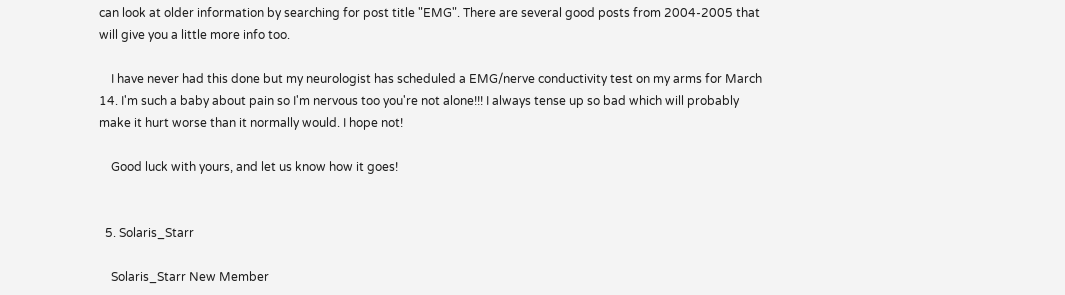can look at older information by searching for post title "EMG". There are several good posts from 2004-2005 that will give you a little more info too.

    I have never had this done but my neurologist has scheduled a EMG/nerve conductivity test on my arms for March 14. I'm such a baby about pain so I'm nervous too you're not alone!!! I always tense up so bad which will probably make it hurt worse than it normally would. I hope not!

    Good luck with yours, and let us know how it goes!


  5. Solaris_Starr

    Solaris_Starr New Member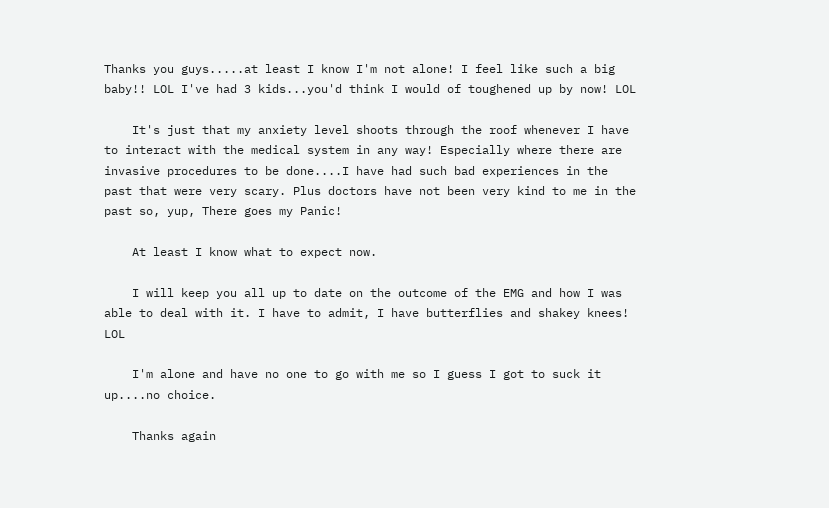Thanks you guys.....at least I know I'm not alone! I feel like such a big baby!! LOL I've had 3 kids...you'd think I would of toughened up by now! LOL

    It's just that my anxiety level shoots through the roof whenever I have to interact with the medical system in any way! Especially where there are invasive procedures to be done....I have had such bad experiences in the past that were very scary. Plus doctors have not been very kind to me in the past so, yup, There goes my Panic!

    At least I know what to expect now.

    I will keep you all up to date on the outcome of the EMG and how I was able to deal with it. I have to admit, I have butterflies and shakey knees! LOL

    I'm alone and have no one to go with me so I guess I got to suck it up....no choice.

    Thanks again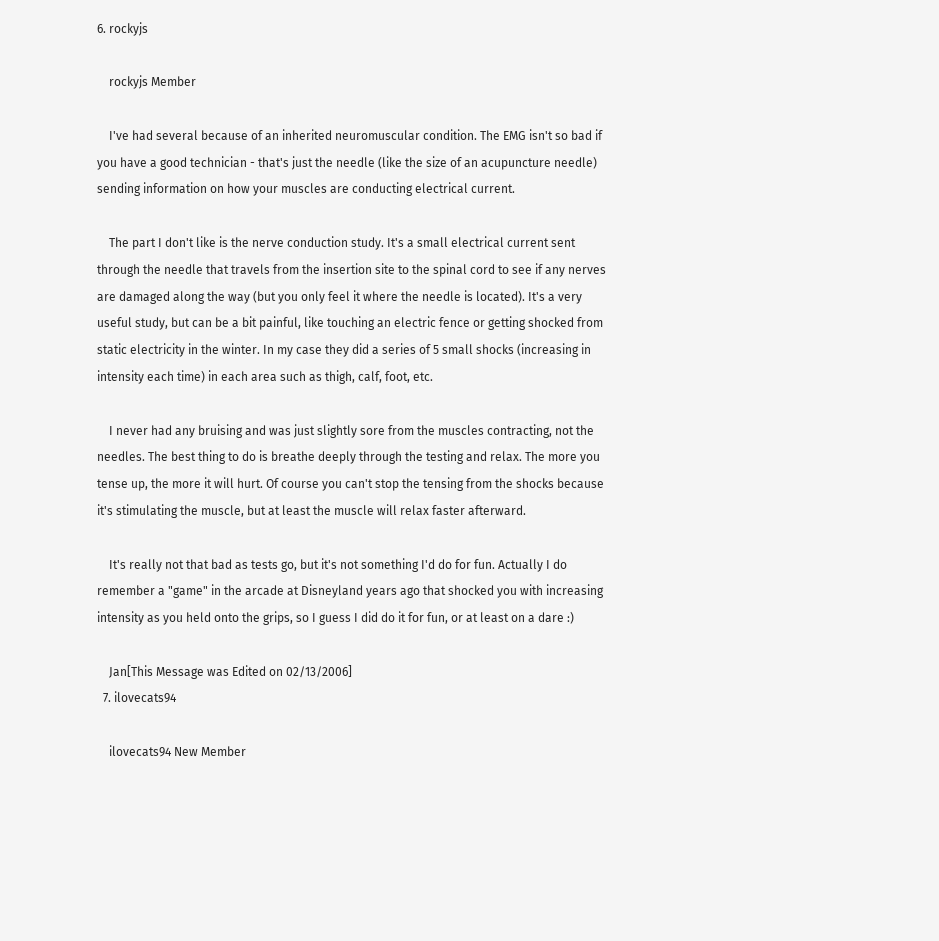6. rockyjs

    rockyjs Member

    I've had several because of an inherited neuromuscular condition. The EMG isn't so bad if you have a good technician - that's just the needle (like the size of an acupuncture needle) sending information on how your muscles are conducting electrical current.

    The part I don't like is the nerve conduction study. It's a small electrical current sent through the needle that travels from the insertion site to the spinal cord to see if any nerves are damaged along the way (but you only feel it where the needle is located). It's a very useful study, but can be a bit painful, like touching an electric fence or getting shocked from static electricity in the winter. In my case they did a series of 5 small shocks (increasing in intensity each time) in each area such as thigh, calf, foot, etc.

    I never had any bruising and was just slightly sore from the muscles contracting, not the needles. The best thing to do is breathe deeply through the testing and relax. The more you tense up, the more it will hurt. Of course you can't stop the tensing from the shocks because it's stimulating the muscle, but at least the muscle will relax faster afterward.

    It's really not that bad as tests go, but it's not something I'd do for fun. Actually I do remember a "game" in the arcade at Disneyland years ago that shocked you with increasing intensity as you held onto the grips, so I guess I did do it for fun, or at least on a dare :)

    Jan[This Message was Edited on 02/13/2006]
  7. ilovecats94

    ilovecats94 New Member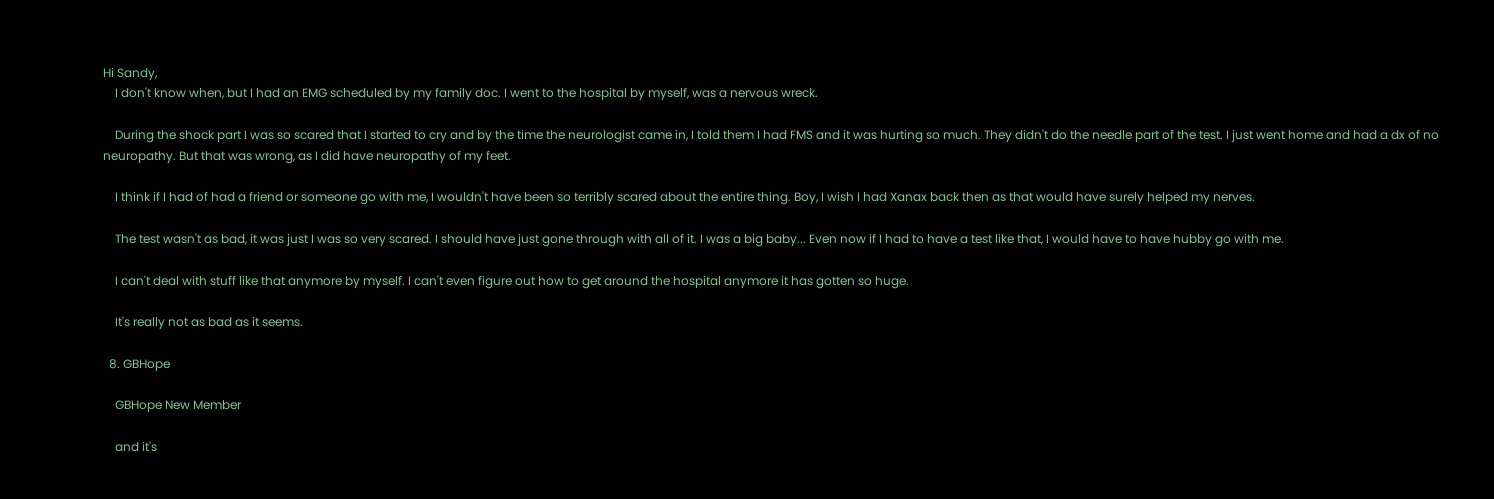Hi Sandy,
    I don't know when, but I had an EMG scheduled by my family doc. I went to the hospital by myself, was a nervous wreck.

    During the shock part I was so scared that I started to cry and by the time the neurologist came in, I told them I had FMS and it was hurting so much. They didn't do the needle part of the test. I just went home and had a dx of no neuropathy. But that was wrong, as I did have neuropathy of my feet.

    I think if I had of had a friend or someone go with me, I wouldn't have been so terribly scared about the entire thing. Boy, I wish I had Xanax back then as that would have surely helped my nerves.

    The test wasn't as bad, it was just I was so very scared. I should have just gone through with all of it. I was a big baby... Even now if I had to have a test like that, I would have to have hubby go with me.

    I can't deal with stuff like that anymore by myself. I can't even figure out how to get around the hospital anymore it has gotten so huge.

    It's really not as bad as it seems.

  8. GBHope

    GBHope New Member

    and it's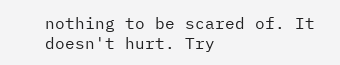nothing to be scared of. It doesn't hurt. Try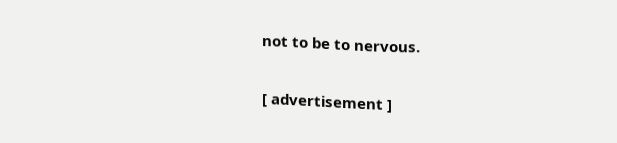not to be to nervous.


[ advertisement ]